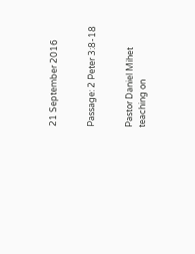21 September 2016


Passage: 2 Peter 3:8-18


Pastor Daniel Mihet teaching on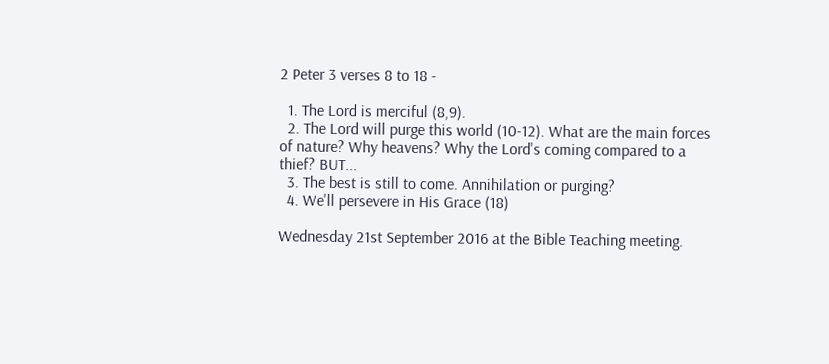2 Peter 3 verses 8 to 18 -

  1. The Lord is merciful (8,9).
  2. The Lord will purge this world (10-12). What are the main forces of nature? Why heavens? Why the Lord's coming compared to a thief? BUT...
  3. The best is still to come. Annihilation or purging?
  4. We'll persevere in His Grace (18)

Wednesday 21st September 2016 at the Bible Teaching meeting.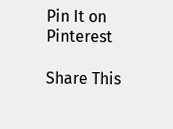Pin It on Pinterest

Share This